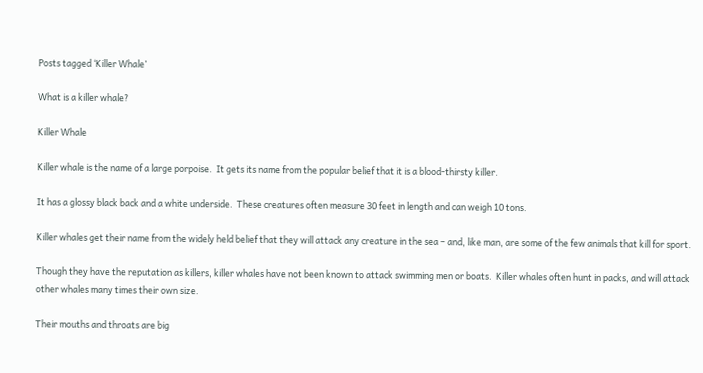Posts tagged ‘Killer Whale’

What is a killer whale?

Killer Whale

Killer whale is the name of a large porpoise.  It gets its name from the popular belief that it is a blood-thirsty killer.

It has a glossy black back and a white underside.  These creatures often measure 30 feet in length and can weigh 10 tons.

Killer whales get their name from the widely held belief that they will attack any creature in the sea – and, like man, are some of the few animals that kill for sport.

Though they have the reputation as killers, killer whales have not been known to attack swimming men or boats.  Killer whales often hunt in packs, and will attack other whales many times their own size.

Their mouths and throats are big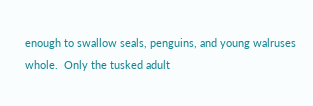enough to swallow seals, penguins, and young walruses whole.  Only the tusked adult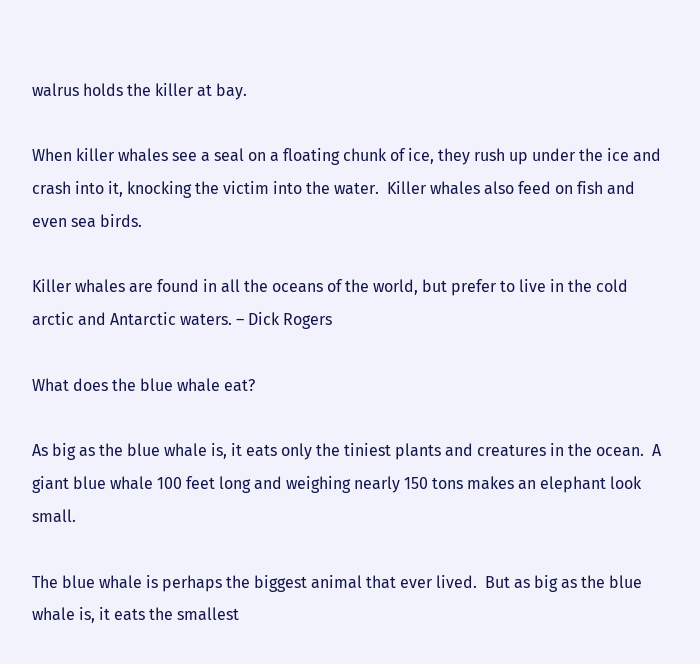walrus holds the killer at bay.

When killer whales see a seal on a floating chunk of ice, they rush up under the ice and crash into it, knocking the victim into the water.  Killer whales also feed on fish and even sea birds.

Killer whales are found in all the oceans of the world, but prefer to live in the cold arctic and Antarctic waters. – Dick Rogers

What does the blue whale eat?

As big as the blue whale is, it eats only the tiniest plants and creatures in the ocean.  A giant blue whale 100 feet long and weighing nearly 150 tons makes an elephant look small.

The blue whale is perhaps the biggest animal that ever lived.  But as big as the blue whale is, it eats the smallest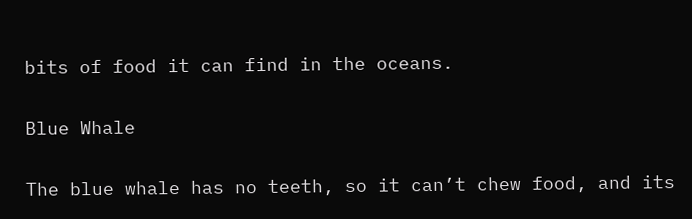bits of food it can find in the oceans.

Blue Whale

The blue whale has no teeth, so it can’t chew food, and its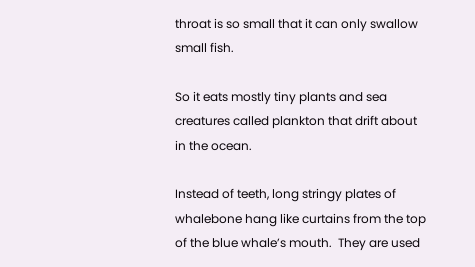throat is so small that it can only swallow small fish.

So it eats mostly tiny plants and sea creatures called plankton that drift about in the ocean.

Instead of teeth, long stringy plates of whalebone hang like curtains from the top of the blue whale’s mouth.  They are used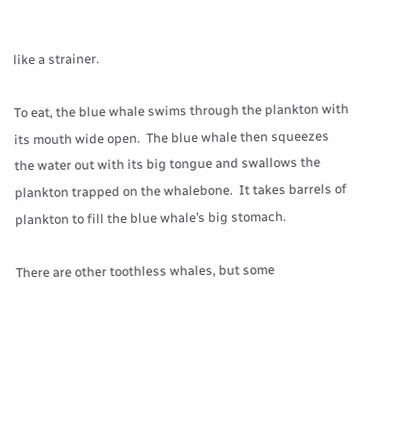like a strainer.

To eat, the blue whale swims through the plankton with its mouth wide open.  The blue whale then squeezes the water out with its big tongue and swallows the plankton trapped on the whalebone.  It takes barrels of plankton to fill the blue whale’s big stomach.

There are other toothless whales, but some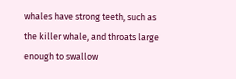whales have strong teeth, such as the killer whale, and throats large enough to swallow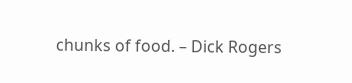chunks of food. – Dick Rogers